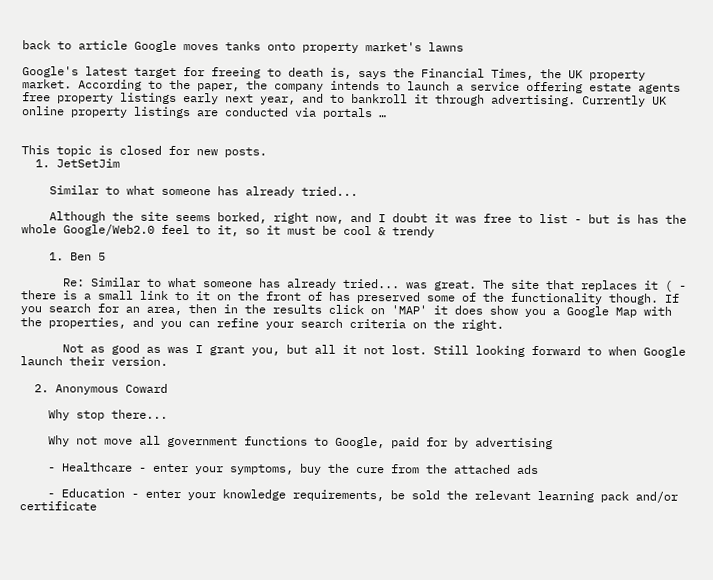back to article Google moves tanks onto property market's lawns

Google's latest target for freeing to death is, says the Financial Times, the UK property market. According to the paper, the company intends to launch a service offering estate agents free property listings early next year, and to bankroll it through advertising. Currently UK online property listings are conducted via portals …


This topic is closed for new posts.
  1. JetSetJim

    Similar to what someone has already tried...

    Although the site seems borked, right now, and I doubt it was free to list - but is has the whole Google/Web2.0 feel to it, so it must be cool & trendy

    1. Ben 5

      Re: Similar to what someone has already tried... was great. The site that replaces it ( - there is a small link to it on the front of has preserved some of the functionality though. If you search for an area, then in the results click on 'MAP' it does show you a Google Map with the properties, and you can refine your search criteria on the right.

      Not as good as was I grant you, but all it not lost. Still looking forward to when Google launch their version.

  2. Anonymous Coward

    Why stop there...

    Why not move all government functions to Google, paid for by advertising

    - Healthcare - enter your symptoms, buy the cure from the attached ads

    - Education - enter your knowledge requirements, be sold the relevant learning pack and/or certificate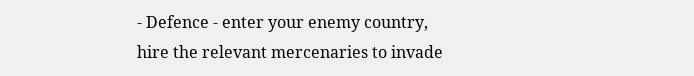- Defence - enter your enemy country, hire the relevant mercenaries to invade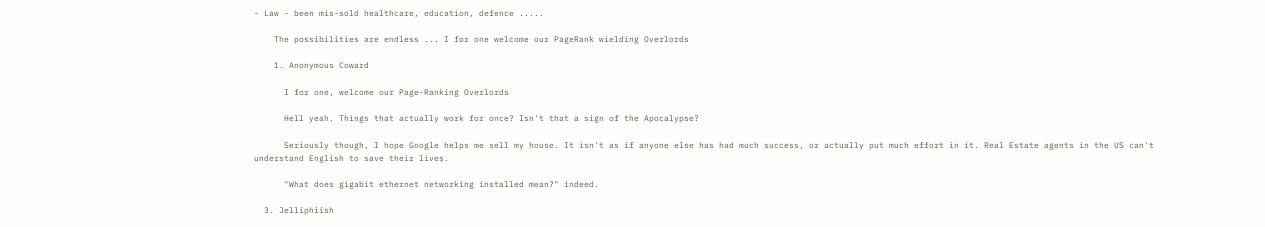- Law - been mis-sold healthcare, education, defence .....

    The possibilities are endless ... I for one welcome our PageRank wielding Overlords

    1. Anonymous Coward

      I for one, welcome our Page-Ranking Overlords

      Hell yeah. Things that actually work for once? Isn't that a sign of the Apocalypse?

      Seriously though, I hope Google helps me sell my house. It isn't as if anyone else has had much success, or actually put much effort in it. Real Estate agents in the US can't understand English to save their lives.

      "What does gigabit ethernet networking installed mean?" indeed.

  3. Jelliphiish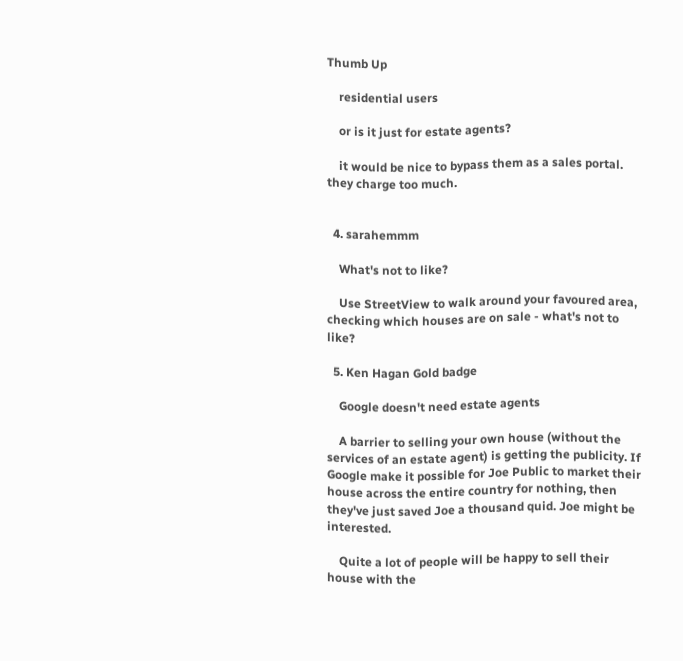Thumb Up

    residential users

    or is it just for estate agents?

    it would be nice to bypass them as a sales portal. they charge too much.


  4. sarahemmm

    What's not to like?

    Use StreetView to walk around your favoured area, checking which houses are on sale - what's not to like?

  5. Ken Hagan Gold badge

    Google doesn't need estate agents

    A barrier to selling your own house (without the services of an estate agent) is getting the publicity. If Google make it possible for Joe Public to market their house across the entire country for nothing, then they've just saved Joe a thousand quid. Joe might be interested.

    Quite a lot of people will be happy to sell their house with the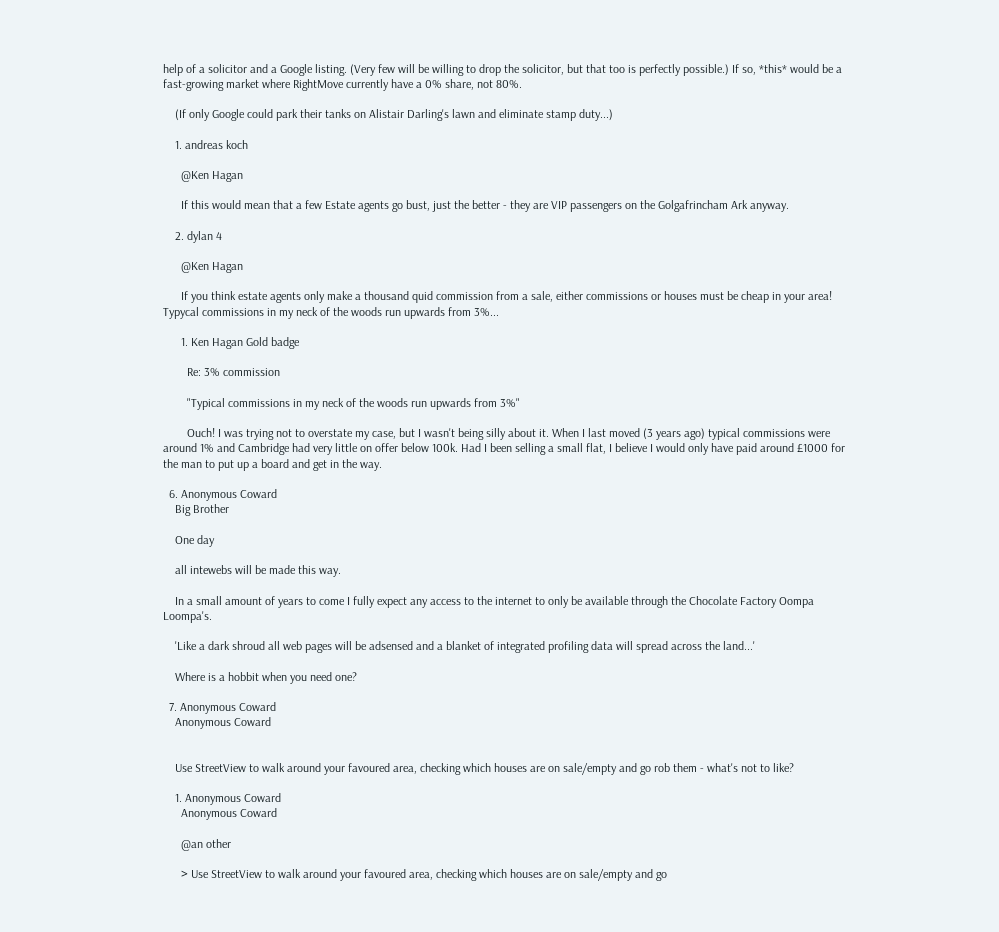help of a solicitor and a Google listing. (Very few will be willing to drop the solicitor, but that too is perfectly possible.) If so, *this* would be a fast-growing market where RightMove currently have a 0% share, not 80%.

    (If only Google could park their tanks on Alistair Darling's lawn and eliminate stamp duty...)

    1. andreas koch

      @Ken Hagan

      If this would mean that a few Estate agents go bust, just the better - they are VIP passengers on the Golgafrincham Ark anyway.

    2. dylan 4

      @Ken Hagan

      If you think estate agents only make a thousand quid commission from a sale, either commissions or houses must be cheap in your area! Typycal commissions in my neck of the woods run upwards from 3%...

      1. Ken Hagan Gold badge

        Re: 3% commission

        "Typical commissions in my neck of the woods run upwards from 3%"

        Ouch! I was trying not to overstate my case, but I wasn't being silly about it. When I last moved (3 years ago) typical commissions were around 1% and Cambridge had very little on offer below 100k. Had I been selling a small flat, I believe I would only have paid around £1000 for the man to put up a board and get in the way.

  6. Anonymous Coward
    Big Brother

    One day

    all intewebs will be made this way.

    In a small amount of years to come I fully expect any access to the internet to only be available through the Chocolate Factory Oompa Loompa's.

    'Like a dark shroud all web pages will be adsensed and a blanket of integrated profiling data will spread across the land...'

    Where is a hobbit when you need one?

  7. Anonymous Coward
    Anonymous Coward


    Use StreetView to walk around your favoured area, checking which houses are on sale/empty and go rob them - what's not to like?

    1. Anonymous Coward
      Anonymous Coward

      @an other

      > Use StreetView to walk around your favoured area, checking which houses are on sale/empty and go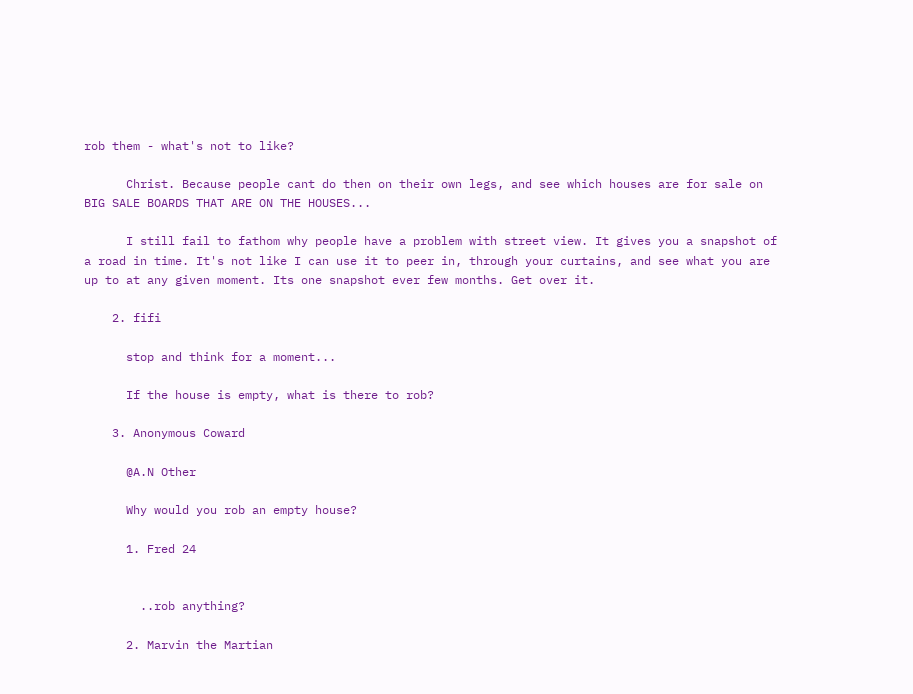rob them - what's not to like?

      Christ. Because people cant do then on their own legs, and see which houses are for sale on BIG SALE BOARDS THAT ARE ON THE HOUSES...

      I still fail to fathom why people have a problem with street view. It gives you a snapshot of a road in time. It's not like I can use it to peer in, through your curtains, and see what you are up to at any given moment. Its one snapshot ever few months. Get over it.

    2. fifi

      stop and think for a moment...

      If the house is empty, what is there to rob?

    3. Anonymous Coward

      @A.N Other

      Why would you rob an empty house?

      1. Fred 24


        ..rob anything?

      2. Marvin the Martian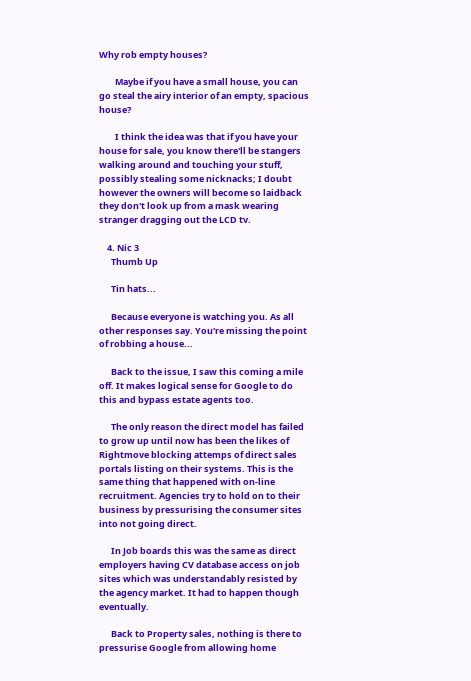Why rob empty houses?

        Maybe if you have a small house, you can go steal the airy interior of an empty, spacious house?

        I think the idea was that if you have your house for sale, you know there'll be stangers walking around and touching your stuff, possibly stealing some nicknacks; I doubt however the owners will become so laidback they don't look up from a mask wearing stranger dragging out the LCD tv.

    4. Nic 3
      Thumb Up

      Tin hats...

      Because everyone is watching you. As all other responses say. You're missing the point of robbing a house...

      Back to the issue, I saw this coming a mile off. It makes logical sense for Google to do this and bypass estate agents too.

      The only reason the direct model has failed to grow up until now has been the likes of Rightmove blocking attemps of direct sales portals listing on their systems. This is the same thing that happened with on-line recruitment. Agencies try to hold on to their business by pressurising the consumer sites into not going direct.

      In Job boards this was the same as direct employers having CV database access on job sites which was understandably resisted by the agency market. It had to happen though eventually.

      Back to Property sales, nothing is there to pressurise Google from allowing home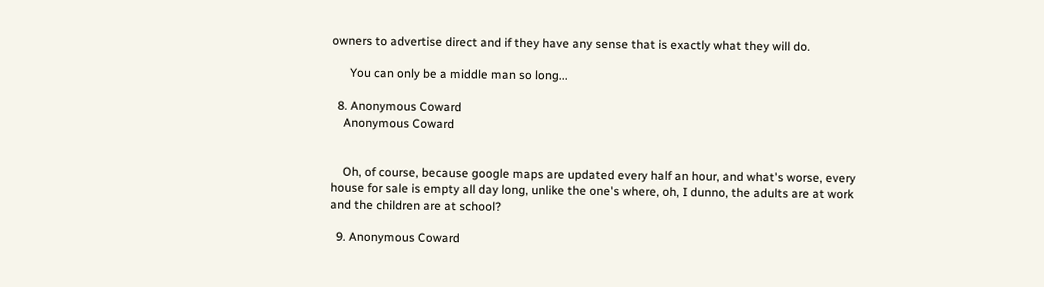owners to advertise direct and if they have any sense that is exactly what they will do.

      You can only be a middle man so long...

  8. Anonymous Coward
    Anonymous Coward


    Oh, of course, because google maps are updated every half an hour, and what's worse, every house for sale is empty all day long, unlike the one's where, oh, I dunno, the adults are at work and the children are at school?

  9. Anonymous Coward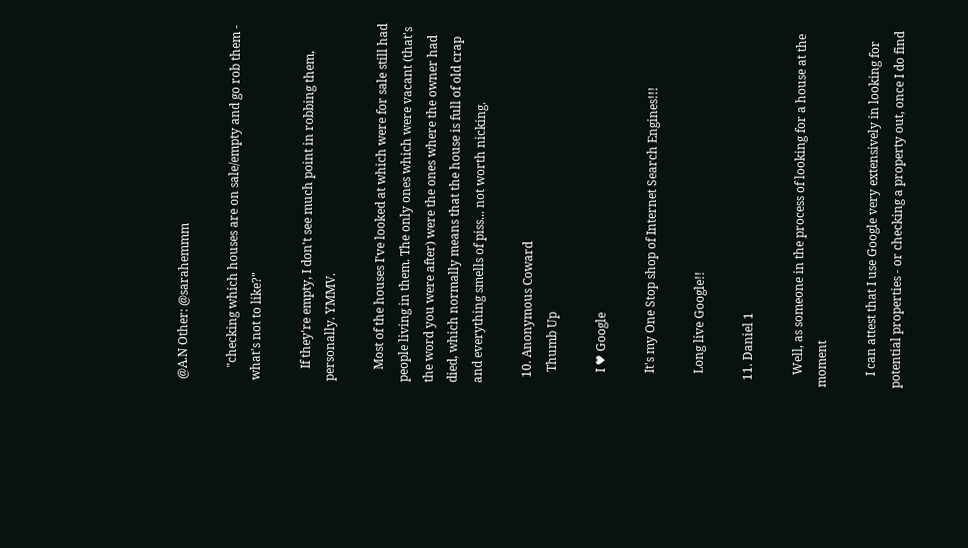@A.N Other: @sarahemmm

    "checking which houses are on sale/empty and go rob them - what's not to like?"

    If they're empty, I don't see much point in robbing them, personally. YMMV.

    Most of the houses I've looked at which were for sale still had people living in them. The only ones which were vacant (that's the word you were after) were the ones where the owner had died, which normally means that the house is full of old crap and everything smells of piss... not worth nicking.

  10. Anonymous Coward
    Thumb Up

    I ♥ Google

    It's my One Stop shop of Internet Search Engines!!!

    Long live Google!!

  11. Daniel 1

    Well, as someone in the process of looking for a house at the moment

    I can attest that I use Google very extensively in looking for potential properties - or checking a property out, once I do find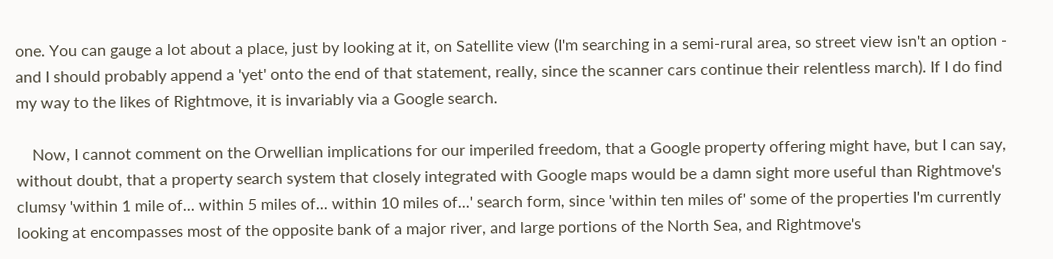one. You can gauge a lot about a place, just by looking at it, on Satellite view (I'm searching in a semi-rural area, so street view isn't an option - and I should probably append a 'yet' onto the end of that statement, really, since the scanner cars continue their relentless march). If I do find my way to the likes of Rightmove, it is invariably via a Google search.

    Now, I cannot comment on the Orwellian implications for our imperiled freedom, that a Google property offering might have, but I can say, without doubt, that a property search system that closely integrated with Google maps would be a damn sight more useful than Rightmove's clumsy 'within 1 mile of... within 5 miles of... within 10 miles of...' search form, since 'within ten miles of' some of the properties I'm currently looking at encompasses most of the opposite bank of a major river, and large portions of the North Sea, and Rightmove's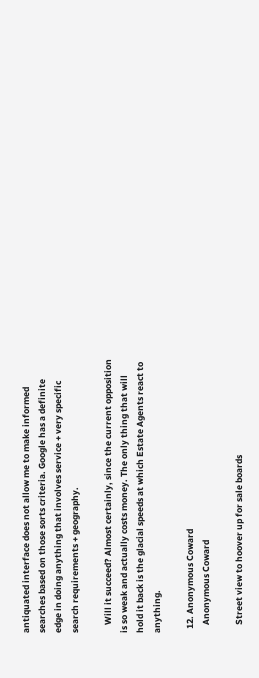antiquated interface does not allow me to make informed searches based on those sorts criteria. Google has a definite edge in doing anything that involves service + very specific search requirements + geography.

    Will it succeed? Almost certainly, since the current opposition is so weak and actually costs money. The only thing that will hold it back is the glacial speeds at which Estate Agents react to anything.

  12. Anonymous Coward
    Anonymous Coward

    Street view to hoover up for sale boards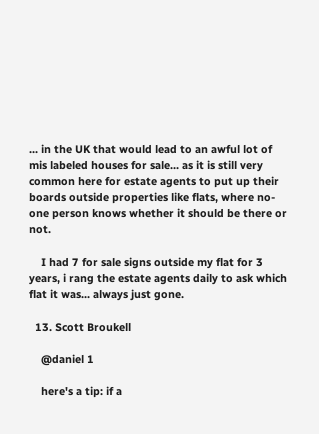... in the UK that would lead to an awful lot of mis labeled houses for sale... as it is still very common here for estate agents to put up their boards outside properties like flats, where no-one person knows whether it should be there or not.

    I had 7 for sale signs outside my flat for 3 years, i rang the estate agents daily to ask which flat it was... always just gone.

  13. Scott Broukell

    @daniel 1

    here's a tip: if a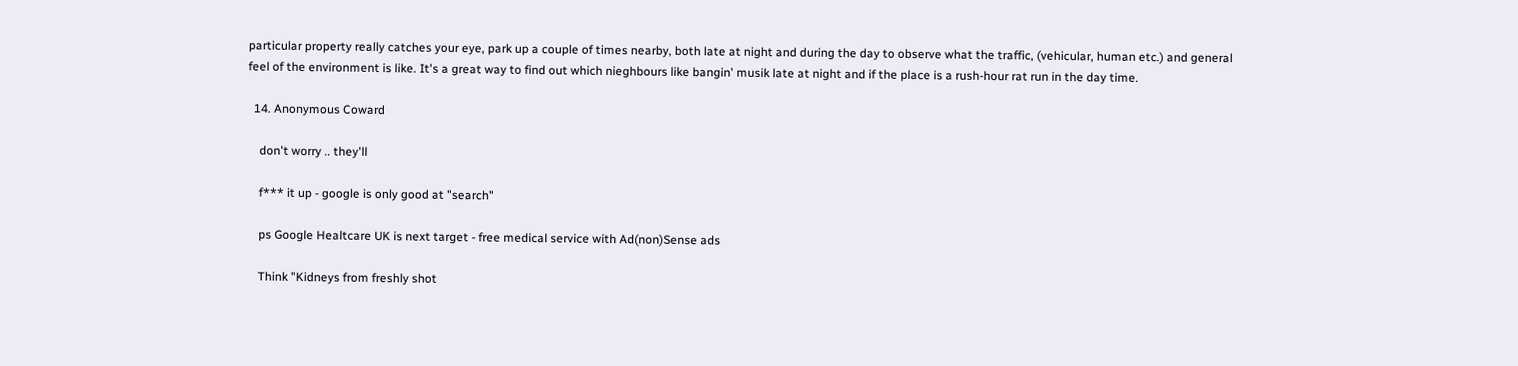particular property really catches your eye, park up a couple of times nearby, both late at night and during the day to observe what the traffic, (vehicular, human etc.) and general feel of the environment is like. It's a great way to find out which nieghbours like bangin' musik late at night and if the place is a rush-hour rat run in the day time.

  14. Anonymous Coward

    don't worry .. they'll

    f*** it up - google is only good at "search"

    ps Google Healtcare UK is next target - free medical service with Ad(non)Sense ads

    Think "Kidneys from freshly shot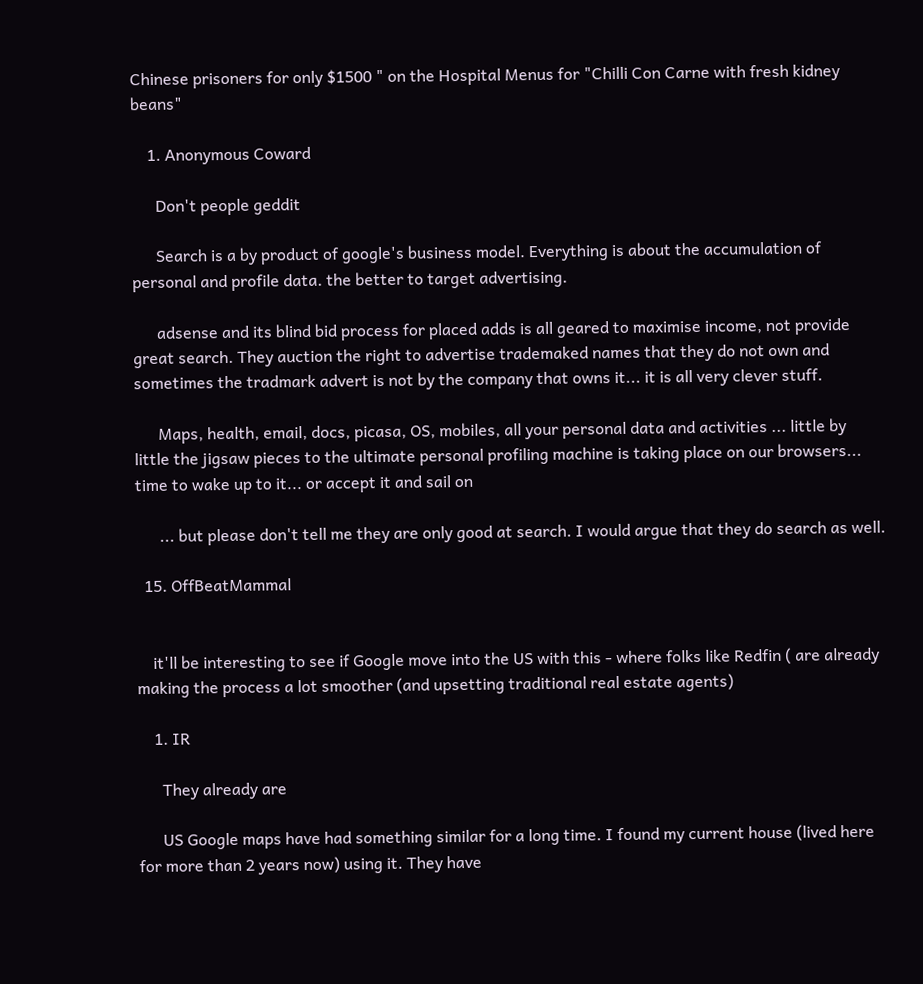Chinese prisoners for only $1500 " on the Hospital Menus for "Chilli Con Carne with fresh kidney beans"

    1. Anonymous Coward

      Don't people geddit

      Search is a by product of google's business model. Everything is about the accumulation of personal and profile data. the better to target advertising.

      adsense and its blind bid process for placed adds is all geared to maximise income, not provide great search. They auction the right to advertise trademaked names that they do not own and sometimes the tradmark advert is not by the company that owns it... it is all very clever stuff.

      Maps, health, email, docs, picasa, OS, mobiles, all your personal data and activities ... little by little the jigsaw pieces to the ultimate personal profiling machine is taking place on our browsers... time to wake up to it... or accept it and sail on

      ... but please don't tell me they are only good at search. I would argue that they do search as well.

  15. OffBeatMammal


    it'll be interesting to see if Google move into the US with this - where folks like Redfin ( are already making the process a lot smoother (and upsetting traditional real estate agents)

    1. IR

      They already are

      US Google maps have had something similar for a long time. I found my current house (lived here for more than 2 years now) using it. They have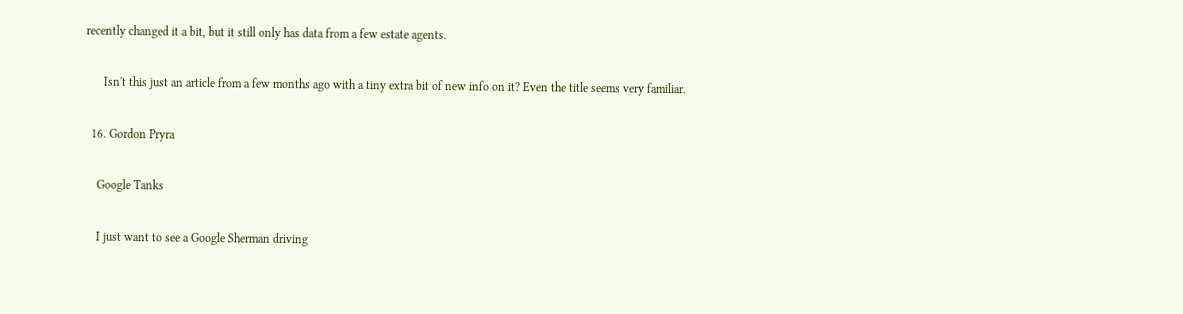recently changed it a bit, but it still only has data from a few estate agents.

      Isn't this just an article from a few months ago with a tiny extra bit of new info on it? Even the title seems very familiar.

  16. Gordon Pryra

    Google Tanks

    I just want to see a Google Sherman driving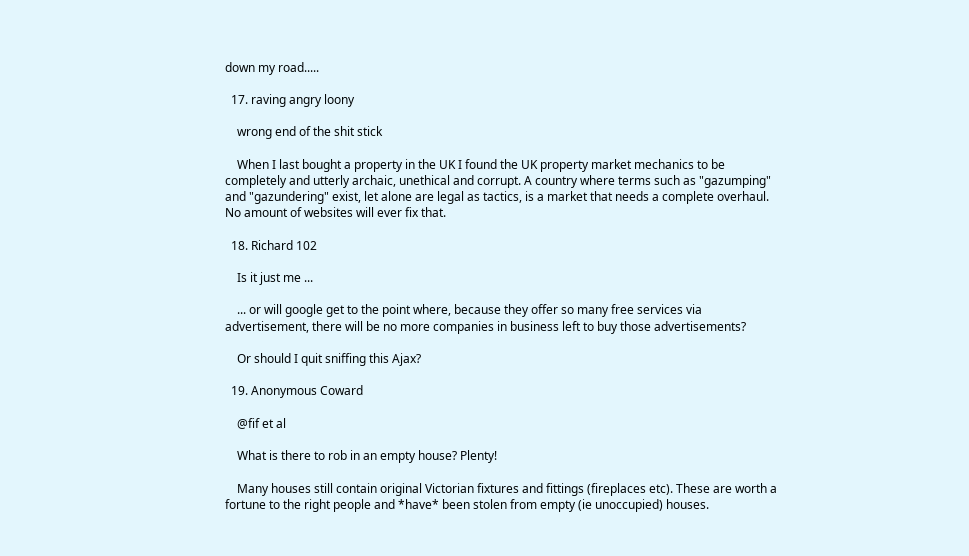down my road.....

  17. raving angry loony

    wrong end of the shit stick

    When I last bought a property in the UK I found the UK property market mechanics to be completely and utterly archaic, unethical and corrupt. A country where terms such as "gazumping" and "gazundering" exist, let alone are legal as tactics, is a market that needs a complete overhaul. No amount of websites will ever fix that.

  18. Richard 102

    Is it just me ...

    ... or will google get to the point where, because they offer so many free services via advertisement, there will be no more companies in business left to buy those advertisements?

    Or should I quit sniffing this Ajax?

  19. Anonymous Coward

    @fif et al

    What is there to rob in an empty house? Plenty!

    Many houses still contain original Victorian fixtures and fittings (fireplaces etc). These are worth a fortune to the right people and *have* been stolen from empty (ie unoccupied) houses.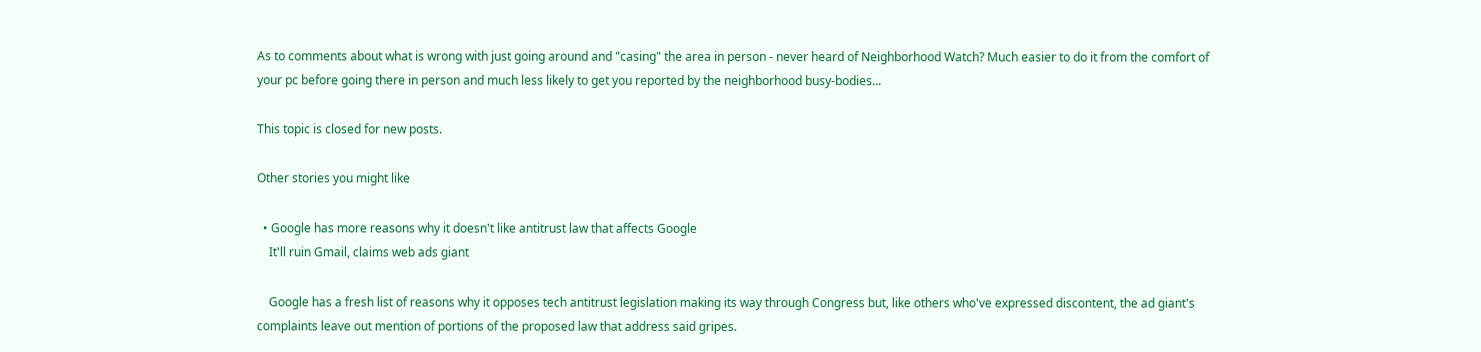As to comments about what is wrong with just going around and "casing" the area in person - never heard of Neighborhood Watch? Much easier to do it from the comfort of your pc before going there in person and much less likely to get you reported by the neighborhood busy-bodies...

This topic is closed for new posts.

Other stories you might like

  • Google has more reasons why it doesn't like antitrust law that affects Google
    It'll ruin Gmail, claims web ads giant

    Google has a fresh list of reasons why it opposes tech antitrust legislation making its way through Congress but, like others who've expressed discontent, the ad giant's complaints leave out mention of portions of the proposed law that address said gripes.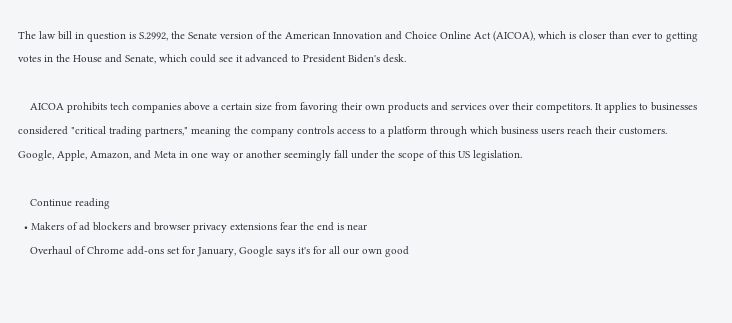The law bill in question is S.2992, the Senate version of the American Innovation and Choice Online Act (AICOA), which is closer than ever to getting votes in the House and Senate, which could see it advanced to President Biden's desk.

    AICOA prohibits tech companies above a certain size from favoring their own products and services over their competitors. It applies to businesses considered "critical trading partners," meaning the company controls access to a platform through which business users reach their customers. Google, Apple, Amazon, and Meta in one way or another seemingly fall under the scope of this US legislation.

    Continue reading
  • Makers of ad blockers and browser privacy extensions fear the end is near
    Overhaul of Chrome add-ons set for January, Google says it's for all our own good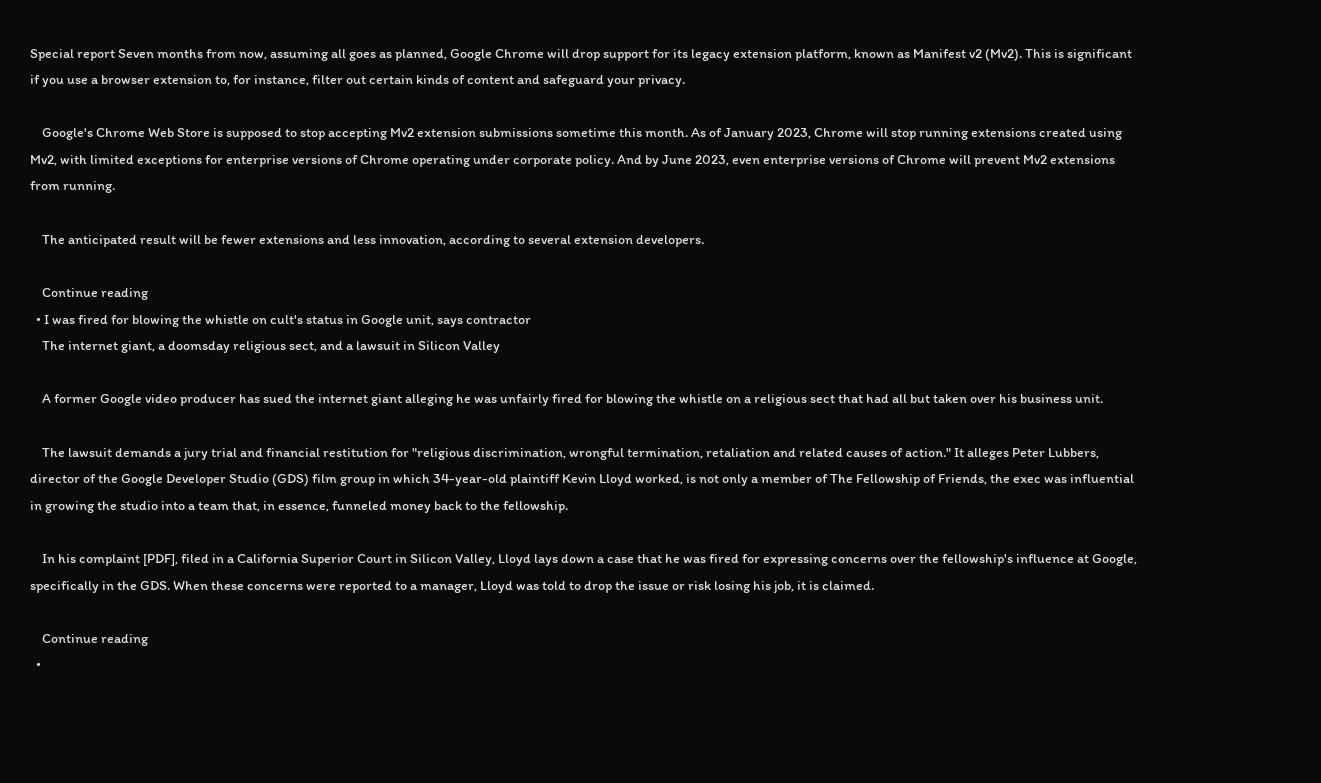Special report Seven months from now, assuming all goes as planned, Google Chrome will drop support for its legacy extension platform, known as Manifest v2 (Mv2). This is significant if you use a browser extension to, for instance, filter out certain kinds of content and safeguard your privacy.

    Google's Chrome Web Store is supposed to stop accepting Mv2 extension submissions sometime this month. As of January 2023, Chrome will stop running extensions created using Mv2, with limited exceptions for enterprise versions of Chrome operating under corporate policy. And by June 2023, even enterprise versions of Chrome will prevent Mv2 extensions from running.

    The anticipated result will be fewer extensions and less innovation, according to several extension developers.

    Continue reading
  • I was fired for blowing the whistle on cult's status in Google unit, says contractor
    The internet giant, a doomsday religious sect, and a lawsuit in Silicon Valley

    A former Google video producer has sued the internet giant alleging he was unfairly fired for blowing the whistle on a religious sect that had all but taken over his business unit.

    The lawsuit demands a jury trial and financial restitution for "religious discrimination, wrongful termination, retaliation and related causes of action." It alleges Peter Lubbers, director of the Google Developer Studio (GDS) film group in which 34-year-old plaintiff Kevin Lloyd worked, is not only a member of The Fellowship of Friends, the exec was influential in growing the studio into a team that, in essence, funneled money back to the fellowship.

    In his complaint [PDF], filed in a California Superior Court in Silicon Valley, Lloyd lays down a case that he was fired for expressing concerns over the fellowship's influence at Google, specifically in the GDS. When these concerns were reported to a manager, Lloyd was told to drop the issue or risk losing his job, it is claimed.

    Continue reading
  •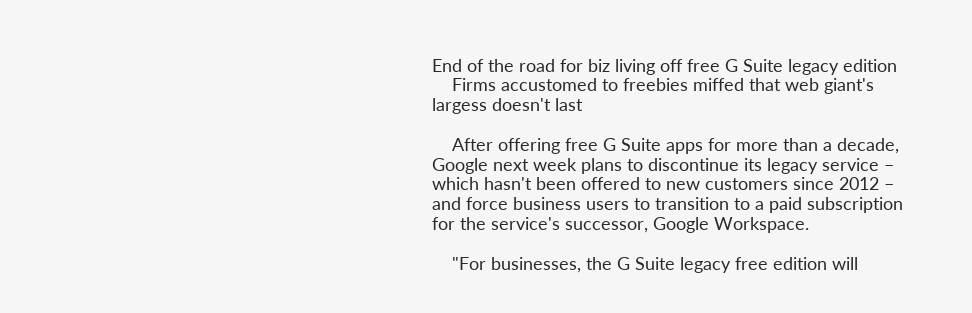End of the road for biz living off free G Suite legacy edition
    Firms accustomed to freebies miffed that web giant's largess doesn't last

    After offering free G Suite apps for more than a decade, Google next week plans to discontinue its legacy service – which hasn't been offered to new customers since 2012 – and force business users to transition to a paid subscription for the service's successor, Google Workspace.

    "For businesses, the G Suite legacy free edition will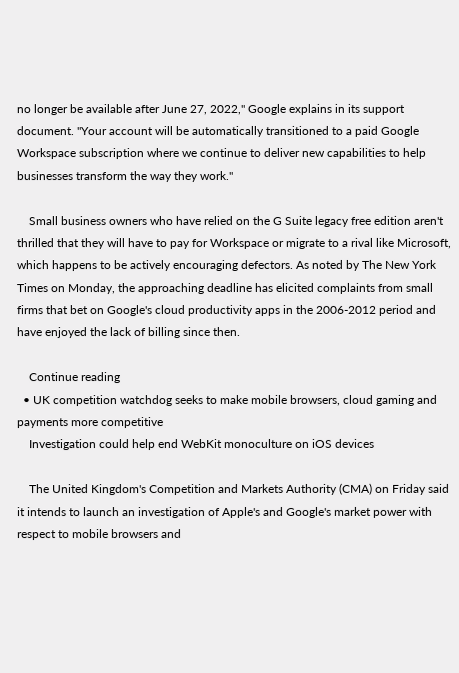no longer be available after June 27, 2022," Google explains in its support document. "Your account will be automatically transitioned to a paid Google Workspace subscription where we continue to deliver new capabilities to help businesses transform the way they work."

    Small business owners who have relied on the G Suite legacy free edition aren't thrilled that they will have to pay for Workspace or migrate to a rival like Microsoft, which happens to be actively encouraging defectors. As noted by The New York Times on Monday, the approaching deadline has elicited complaints from small firms that bet on Google's cloud productivity apps in the 2006-2012 period and have enjoyed the lack of billing since then.

    Continue reading
  • UK competition watchdog seeks to make mobile browsers, cloud gaming and payments more competitive
    Investigation could help end WebKit monoculture on iOS devices

    The United Kingdom's Competition and Markets Authority (CMA) on Friday said it intends to launch an investigation of Apple's and Google's market power with respect to mobile browsers and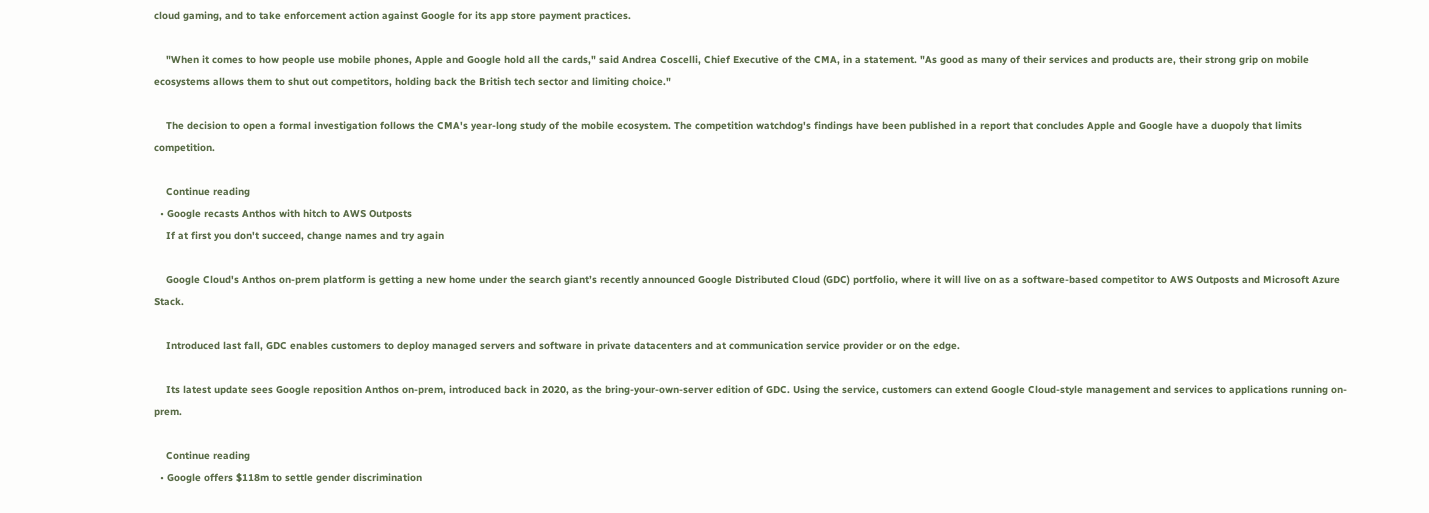cloud gaming, and to take enforcement action against Google for its app store payment practices.

    "When it comes to how people use mobile phones, Apple and Google hold all the cards," said Andrea Coscelli, Chief Executive of the CMA, in a statement. "As good as many of their services and products are, their strong grip on mobile ecosystems allows them to shut out competitors, holding back the British tech sector and limiting choice."

    The decision to open a formal investigation follows the CMA's year-long study of the mobile ecosystem. The competition watchdog's findings have been published in a report that concludes Apple and Google have a duopoly that limits competition.

    Continue reading
  • Google recasts Anthos with hitch to AWS Outposts
    If at first you don't succeed, change names and try again

    Google Cloud's Anthos on-prem platform is getting a new home under the search giant’s recently announced Google Distributed Cloud (GDC) portfolio, where it will live on as a software-based competitor to AWS Outposts and Microsoft Azure Stack.

    Introduced last fall, GDC enables customers to deploy managed servers and software in private datacenters and at communication service provider or on the edge.

    Its latest update sees Google reposition Anthos on-prem, introduced back in 2020, as the bring-your-own-server edition of GDC. Using the service, customers can extend Google Cloud-style management and services to applications running on-prem.

    Continue reading
  • Google offers $118m to settle gender discrimination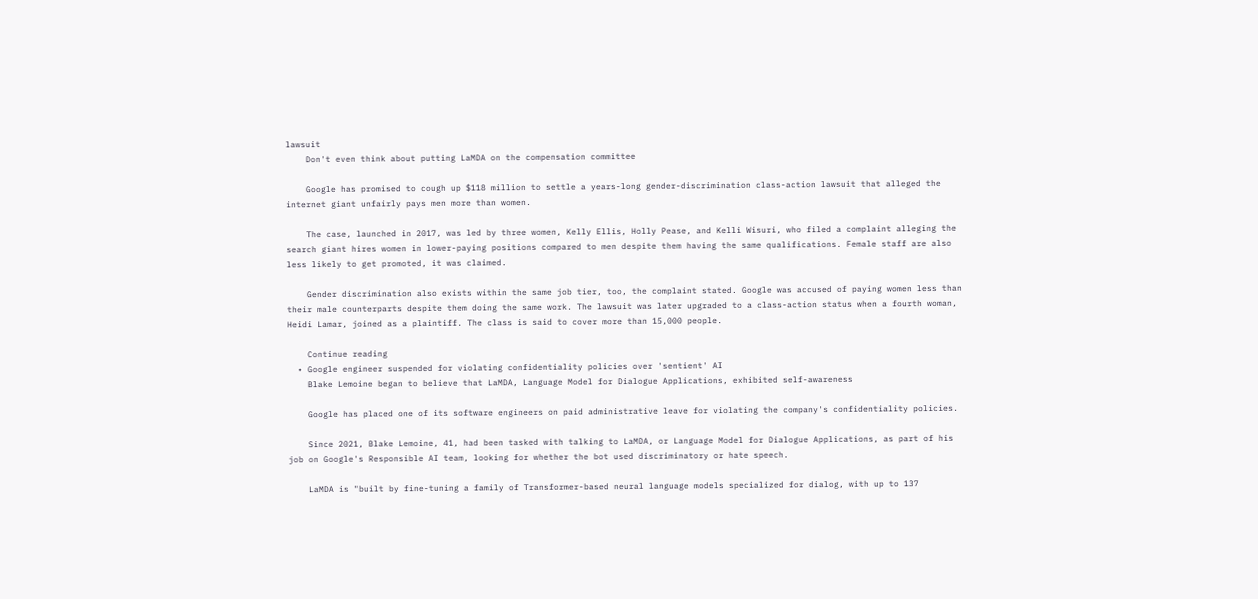lawsuit
    Don't even think about putting LaMDA on the compensation committee

    Google has promised to cough up $118 million to settle a years-long gender-discrimination class-action lawsuit that alleged the internet giant unfairly pays men more than women.

    The case, launched in 2017, was led by three women, Kelly Ellis, Holly Pease, and Kelli Wisuri, who filed a complaint alleging the search giant hires women in lower-paying positions compared to men despite them having the same qualifications. Female staff are also less likely to get promoted, it was claimed.

    Gender discrimination also exists within the same job tier, too, the complaint stated. Google was accused of paying women less than their male counterparts despite them doing the same work. The lawsuit was later upgraded to a class-action status when a fourth woman, Heidi Lamar, joined as a plaintiff. The class is said to cover more than 15,000 people.

    Continue reading
  • Google engineer suspended for violating confidentiality policies over 'sentient' AI
    Blake Lemoine began to believe that LaMDA, Language Model for Dialogue Applications, exhibited self-awareness

    Google has placed one of its software engineers on paid administrative leave for violating the company's confidentiality policies.

    Since 2021, Blake Lemoine, 41, had been tasked with talking to LaMDA, or Language Model for Dialogue Applications, as part of his job on Google's Responsible AI team, looking for whether the bot used discriminatory or hate speech.

    LaMDA is "built by fine-tuning a family of Transformer-based neural language models specialized for dialog, with up to 137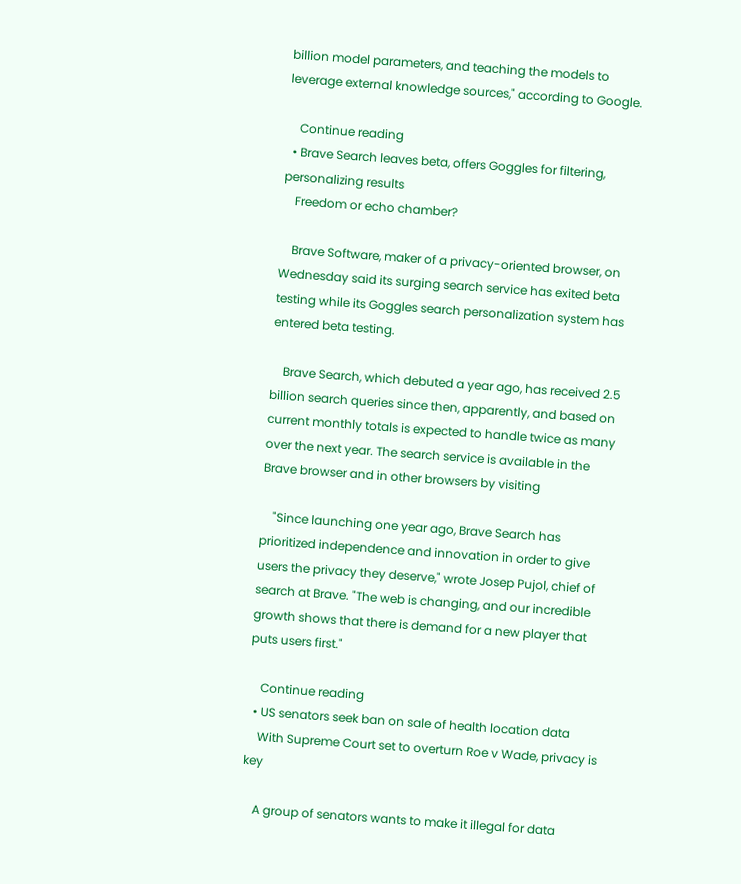billion model parameters, and teaching the models to leverage external knowledge sources," according to Google.

    Continue reading
  • Brave Search leaves beta, offers Goggles for filtering, personalizing results
    Freedom or echo chamber?

    Brave Software, maker of a privacy-oriented browser, on Wednesday said its surging search service has exited beta testing while its Goggles search personalization system has entered beta testing.

    Brave Search, which debuted a year ago, has received 2.5 billion search queries since then, apparently, and based on current monthly totals is expected to handle twice as many over the next year. The search service is available in the Brave browser and in other browsers by visiting

    "Since launching one year ago, Brave Search has prioritized independence and innovation in order to give users the privacy they deserve," wrote Josep Pujol, chief of search at Brave. "The web is changing, and our incredible growth shows that there is demand for a new player that puts users first."

    Continue reading
  • US senators seek ban on sale of health location data
    With Supreme Court set to overturn Roe v Wade, privacy is key

    A group of senators wants to make it illegal for data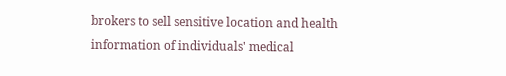brokers to sell sensitive location and health information of individuals' medical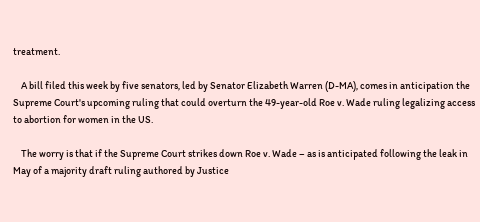treatment.

    A bill filed this week by five senators, led by Senator Elizabeth Warren (D-MA), comes in anticipation the Supreme Court's upcoming ruling that could overturn the 49-year-old Roe v. Wade ruling legalizing access to abortion for women in the US.

    The worry is that if the Supreme Court strikes down Roe v. Wade – as is anticipated following the leak in May of a majority draft ruling authored by Justice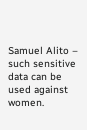Samuel Alito – such sensitive data can be used against women.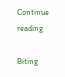Continue reading

Biting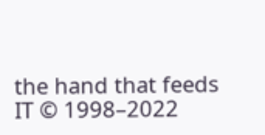the hand that feeds IT © 1998–2022